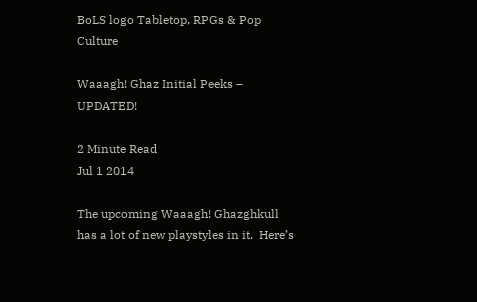BoLS logo Tabletop, RPGs & Pop Culture

Waaagh! Ghaz Initial Peeks – UPDATED!

2 Minute Read
Jul 1 2014

The upcoming Waaagh! Ghazghkull has a lot of new playstyles in it.  Here’s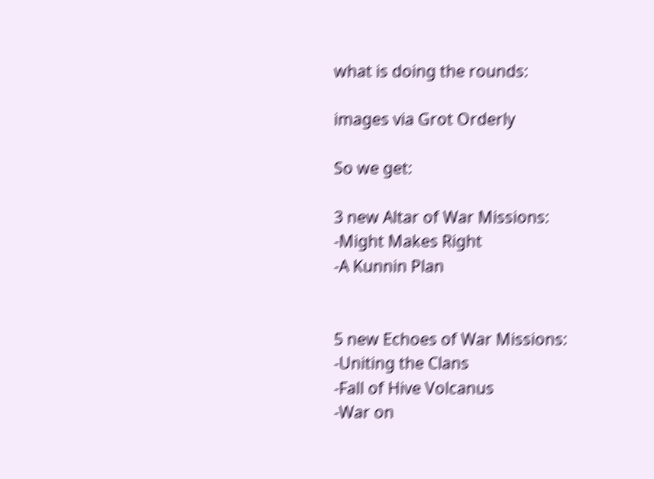what is doing the rounds:

images via Grot Orderly

So we get:

3 new Altar of War Missions:
-Might Makes Right
-A Kunnin Plan


5 new Echoes of War Missions:
-Uniting the Clans
-Fall of Hive Volcanus
-War on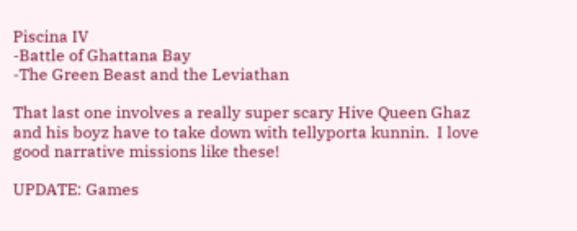Piscina IV
-Battle of Ghattana Bay
-The Green Beast and the Leviathan

That last one involves a really super scary Hive Queen Ghaz and his boyz have to take down with tellyporta kunnin.  I love good narrative missions like these!

UPDATE: Games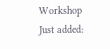Workshop Just added: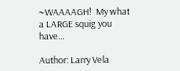~WAAAAGH!  My what a LARGE squig you have…

Author: Larry Vela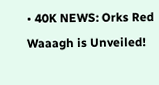• 40K NEWS: Orks Red Waaagh is Unveiled!